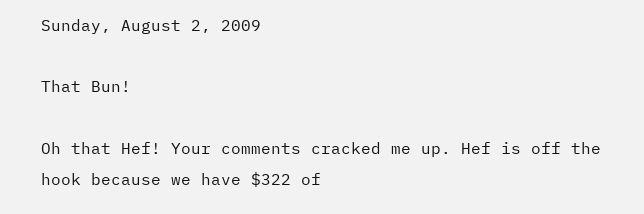Sunday, August 2, 2009

That Bun!

Oh that Hef! Your comments cracked me up. Hef is off the hook because we have $322 of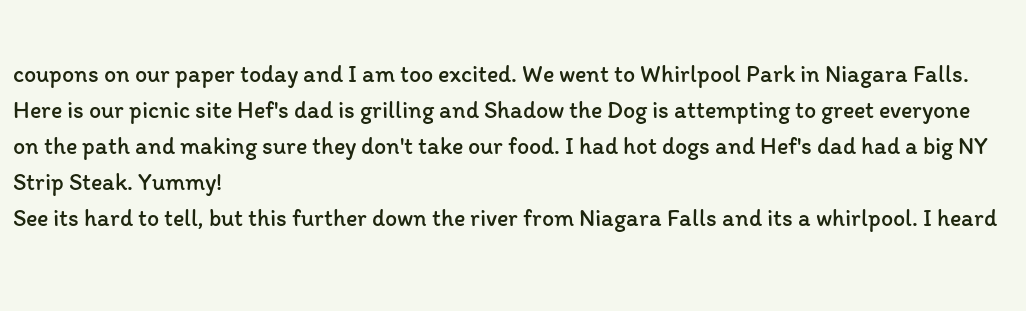coupons on our paper today and I am too excited. We went to Whirlpool Park in Niagara Falls. Here is our picnic site Hef's dad is grilling and Shadow the Dog is attempting to greet everyone on the path and making sure they don't take our food. I had hot dogs and Hef's dad had a big NY Strip Steak. Yummy!
See its hard to tell, but this further down the river from Niagara Falls and its a whirlpool. I heard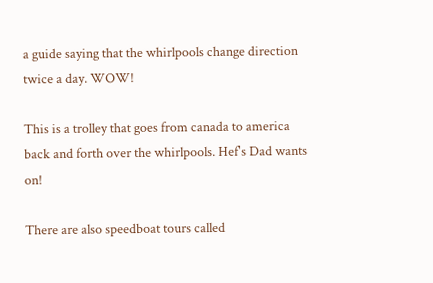a guide saying that the whirlpools change direction twice a day. WOW!

This is a trolley that goes from canada to america back and forth over the whirlpools. Hef's Dad wants on!

There are also speedboat tours called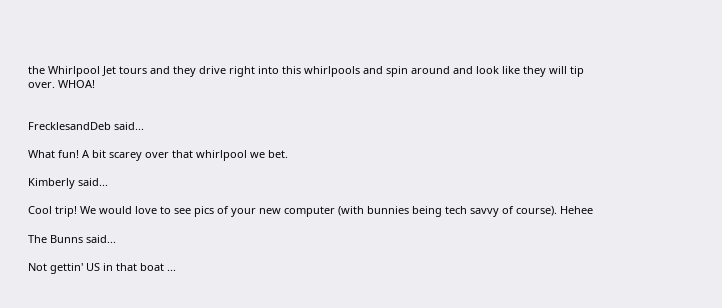the Whirlpool Jet tours and they drive right into this whirlpools and spin around and look like they will tip over. WHOA!


FrecklesandDeb said...

What fun! A bit scarey over that whirlpool we bet.

Kimberly said...

Cool trip! We would love to see pics of your new computer (with bunnies being tech savvy of course). Hehee

The Bunns said...

Not gettin' US in that boat ...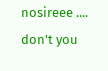nosireee .... don't you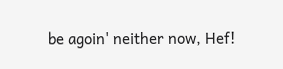be agoin' neither now, Hef!